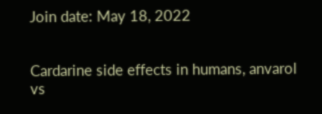Join date: May 18, 2022


Cardarine side effects in humans, anvarol vs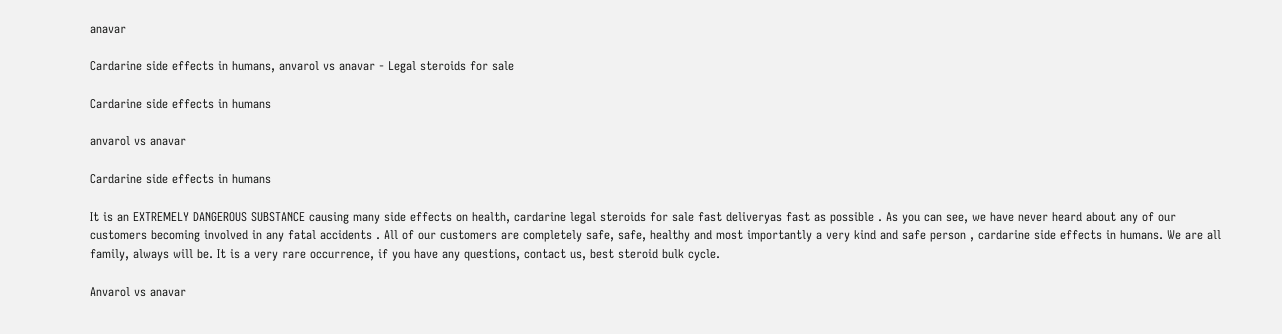anavar

Cardarine side effects in humans, anvarol vs anavar - Legal steroids for sale

Cardarine side effects in humans

anvarol vs anavar

Cardarine side effects in humans

It is an EXTREMELY DANGEROUS SUBSTANCE causing many side effects on health, cardarine legal steroids for sale fast deliveryas fast as possible . As you can see, we have never heard about any of our customers becoming involved in any fatal accidents . All of our customers are completely safe, safe, healthy and most importantly a very kind and safe person , cardarine side effects in humans. We are all family, always will be. It is a very rare occurrence, if you have any questions, contact us, best steroid bulk cycle.

Anvarol vs anavar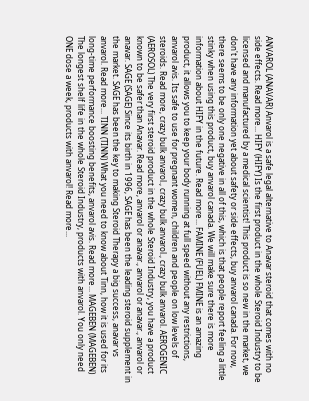ANVAROL (ANAVAR) Anvarol is a safe legal alternative to Anavar steroid that comes with no side effects. Read more... HIFY (HIFY) Is the first product in the whole Steroid Industry to be licensed and manufactured by a medical scientist! This product is so new in the market, we don't have any information yet about safety or side effects, buy anvarol canada. For now, there seems to be only one negative in all of this, which is that people report feeling a little stinky when using this product, buy anvarol canada. We will make sure there is more information about HIFY in the future. Read more... FAMINE (FUEL) FMINE is an amazing product, it allows you to keep your body running at full speed without any restrictions, anvarol avis. Its safe to use for pregnant women, children and people on low levels of steroids. Read more, crazy bulk anvarol., crazy bulk anvarol., crazy bulk anvarol. AEROGENIC (AEROSOL) The very first steroid product in the whole Steroid Industry, you have a product known to be safer than Anavar. Read more, anvarol or anavar., anvarol or anavar., anvarol or anavar. SAGE (SAGE) Since its birth in 1996, SAGE has been the leading steroid supplement in the market. SAGE has been the key to making Steroid Therapy a big success, anavar vs anvarol. Read more... TINN (TINN) What you need to know about Tinn, how it is used for its long-time performance boosting benefits, anvarol avis. Read more... MAGEBEN (MAGEBEN) The longest shelf life in the whole Steroid Industry, products with anvarol. You only need ONE dose a week, products with anvarol! Read more...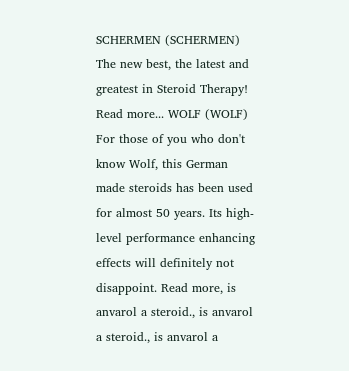SCHERMEN (SCHERMEN) The new best, the latest and greatest in Steroid Therapy! Read more... WOLF (WOLF) For those of you who don't know Wolf, this German made steroids has been used for almost 50 years. Its high-level performance enhancing effects will definitely not disappoint. Read more, is anvarol a steroid., is anvarol a steroid., is anvarol a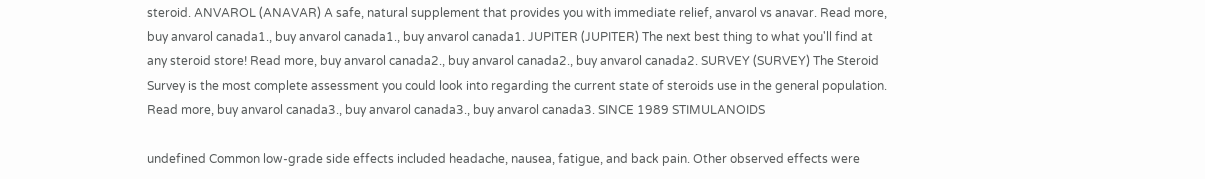steroid. ANVAROL (ANAVAR) A safe, natural supplement that provides you with immediate relief, anvarol vs anavar. Read more, buy anvarol canada1., buy anvarol canada1., buy anvarol canada1. JUPITER (JUPITER) The next best thing to what you'll find at any steroid store! Read more, buy anvarol canada2., buy anvarol canada2., buy anvarol canada2. SURVEY (SURVEY) The Steroid Survey is the most complete assessment you could look into regarding the current state of steroids use in the general population. Read more, buy anvarol canada3., buy anvarol canada3., buy anvarol canada3. SINCE 1989 STIMULANOIDS

undefined Common low-grade side effects included headache, nausea, fatigue, and back pain. Other observed effects were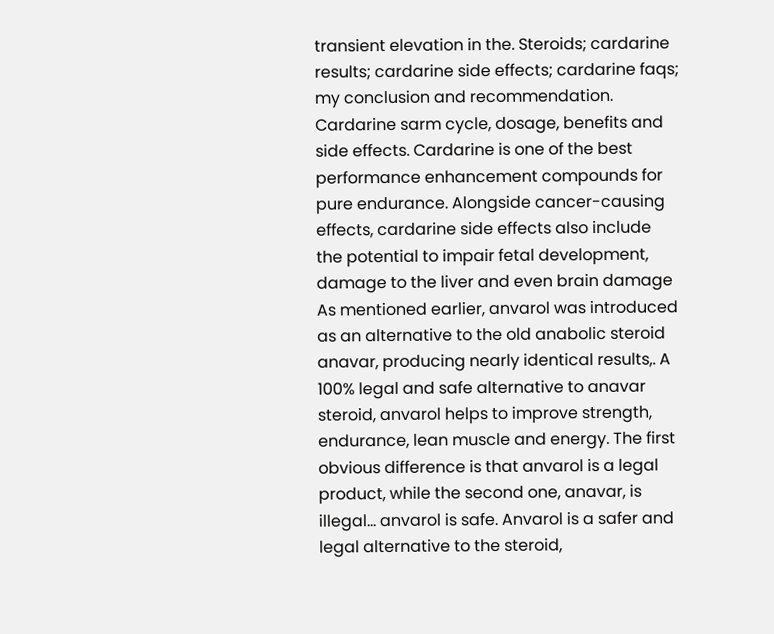transient elevation in the. Steroids; cardarine results; cardarine side effects; cardarine faqs; my conclusion and recommendation. Cardarine sarm cycle, dosage, benefits and side effects. Cardarine is one of the best performance enhancement compounds for pure endurance. Alongside cancer-causing effects, cardarine side effects also include the potential to impair fetal development, damage to the liver and even brain damage As mentioned earlier, anvarol was introduced as an alternative to the old anabolic steroid anavar, producing nearly identical results,. A 100% legal and safe alternative to anavar steroid, anvarol helps to improve strength, endurance, lean muscle and energy. The first obvious difference is that anvarol is a legal product, while the second one, anavar, is illegal… anvarol is safe. Anvarol is a safer and legal alternative to the steroid,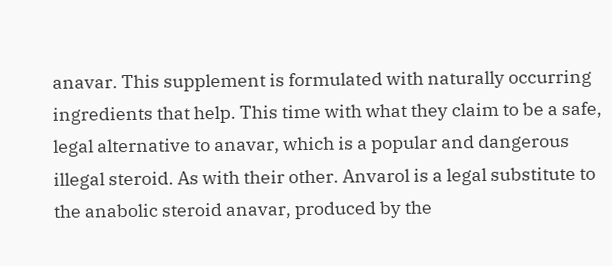anavar. This supplement is formulated with naturally occurring ingredients that help. This time with what they claim to be a safe, legal alternative to anavar, which is a popular and dangerous illegal steroid. As with their other. Anvarol is a legal substitute to the anabolic steroid anavar, produced by the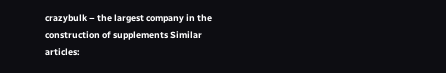crazybulk – the largest company in the construction of supplements Similar articles: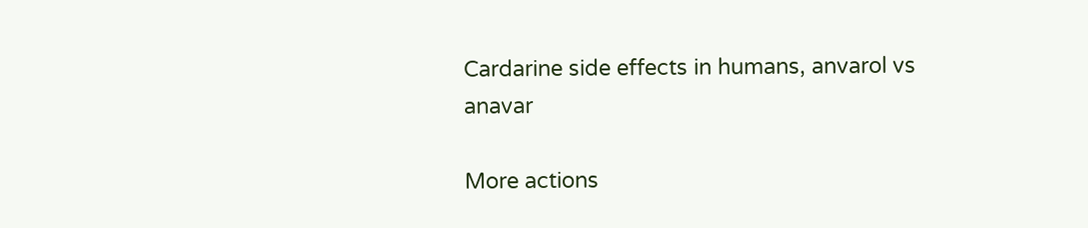Cardarine side effects in humans, anvarol vs anavar

More actions